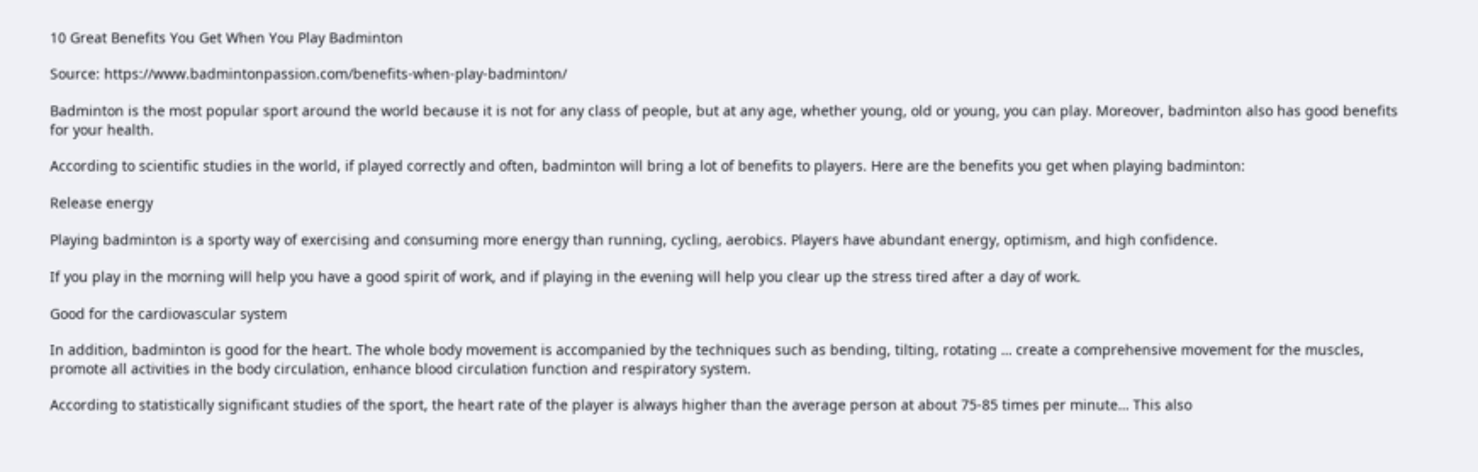10 Great Benefits You Get When You Play Badminton

Source: https://www.badmintonpassion.com/benefits-when-play-badminton/

Badminton is the most popular sport around the world because it is not for any class of people, but at any age, whether young, old or young, you can play. Moreover, badminton also has good benefits for your health.

According to scientific studies in the world, if played correctly and often, badminton will bring a lot of benefits to players. Here are the benefits you get when playing badminton:

Release energy

Playing badminton is a sporty way of exercising and consuming more energy than running, cycling, aerobics. Players have abundant energy, optimism, and high confidence.

If you play in the morning will help you have a good spirit of work, and if playing in the evening will help you clear up the stress tired after a day of work.

Good for the cardiovascular system

In addition, badminton is good for the heart. The whole body movement is accompanied by the techniques such as bending, tilting, rotating … create a comprehensive movement for the muscles, promote all activities in the body circulation, enhance blood circulation function and respiratory system.

According to statistically significant studies of the sport, the heart rate of the player is always higher than the average person at about 75-85 times per minute… This also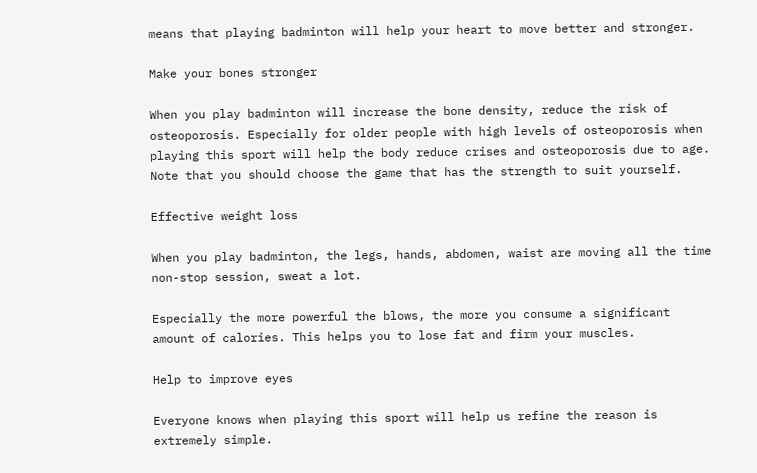means that playing badminton will help your heart to move better and stronger.

Make your bones stronger

When you play badminton will increase the bone density, reduce the risk of osteoporosis. Especially for older people with high levels of osteoporosis when playing this sport will help the body reduce crises and osteoporosis due to age. Note that you should choose the game that has the strength to suit yourself.

Effective weight loss

When you play badminton, the legs, hands, abdomen, waist are moving all the time non-stop session, sweat a lot.

Especially the more powerful the blows, the more you consume a significant amount of calories. This helps you to lose fat and firm your muscles.

Help to improve eyes

Everyone knows when playing this sport will help us refine the reason is extremely simple.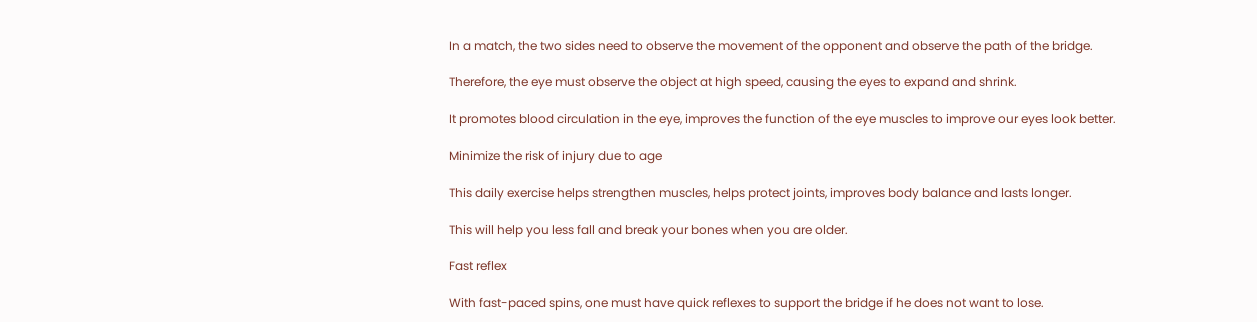In a match, the two sides need to observe the movement of the opponent and observe the path of the bridge.

Therefore, the eye must observe the object at high speed, causing the eyes to expand and shrink.

It promotes blood circulation in the eye, improves the function of the eye muscles to improve our eyes look better.

Minimize the risk of injury due to age

This daily exercise helps strengthen muscles, helps protect joints, improves body balance and lasts longer.

This will help you less fall and break your bones when you are older.

Fast reflex

With fast-paced spins, one must have quick reflexes to support the bridge if he does not want to lose.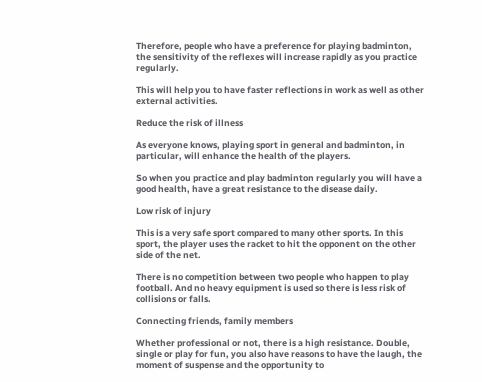Therefore, people who have a preference for playing badminton, the sensitivity of the reflexes will increase rapidly as you practice regularly.

This will help you to have faster reflections in work as well as other external activities.

Reduce the risk of illness

As everyone knows, playing sport in general and badminton, in particular, will enhance the health of the players.

So when you practice and play badminton regularly you will have a good health, have a great resistance to the disease daily.

Low risk of injury

This is a very safe sport compared to many other sports. In this sport, the player uses the racket to hit the opponent on the other side of the net.

There is no competition between two people who happen to play football. And no heavy equipment is used so there is less risk of collisions or falls.

Connecting friends, family members

Whether professional or not, there is a high resistance. Double, single or play for fun, you also have reasons to have the laugh, the moment of suspense and the opportunity to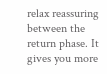relax reassuring between the return phase. It gives you more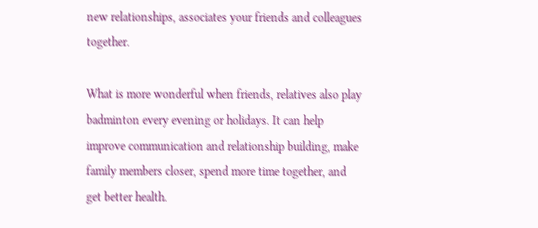new relationships, associates your friends and colleagues together.

What is more wonderful when friends, relatives also play badminton every evening or holidays. It can help improve communication and relationship building, make family members closer, spend more time together, and get better health.